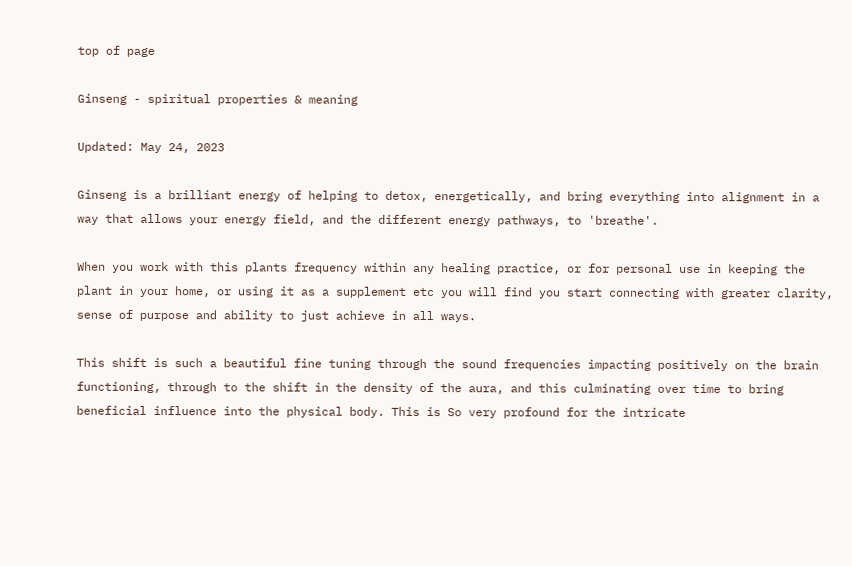top of page

Ginseng - spiritual properties & meaning

Updated: May 24, 2023

Ginseng is a brilliant energy of helping to detox, energetically, and bring everything into alignment in a way that allows your energy field, and the different energy pathways, to 'breathe'.

When you work with this plants frequency within any healing practice, or for personal use in keeping the plant in your home, or using it as a supplement etc you will find you start connecting with greater clarity, sense of purpose and ability to just achieve in all ways.

This shift is such a beautiful fine tuning through the sound frequencies impacting positively on the brain functioning, through to the shift in the density of the aura, and this culminating over time to bring beneficial influence into the physical body. This is So very profound for the intricate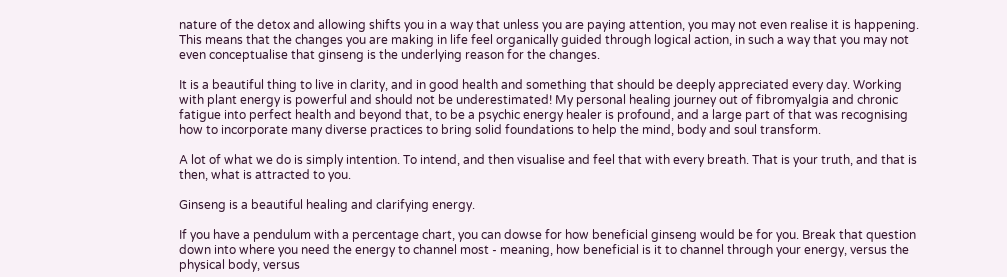nature of the detox and allowing shifts you in a way that unless you are paying attention, you may not even realise it is happening. This means that the changes you are making in life feel organically guided through logical action, in such a way that you may not even conceptualise that ginseng is the underlying reason for the changes.

It is a beautiful thing to live in clarity, and in good health and something that should be deeply appreciated every day. Working with plant energy is powerful and should not be underestimated! My personal healing journey out of fibromyalgia and chronic fatigue into perfect health and beyond that, to be a psychic energy healer is profound, and a large part of that was recognising how to incorporate many diverse practices to bring solid foundations to help the mind, body and soul transform.

A lot of what we do is simply intention. To intend, and then visualise and feel that with every breath. That is your truth, and that is then, what is attracted to you.

Ginseng is a beautiful healing and clarifying energy.

If you have a pendulum with a percentage chart, you can dowse for how beneficial ginseng would be for you. Break that question down into where you need the energy to channel most - meaning, how beneficial is it to channel through your energy, versus the physical body, versus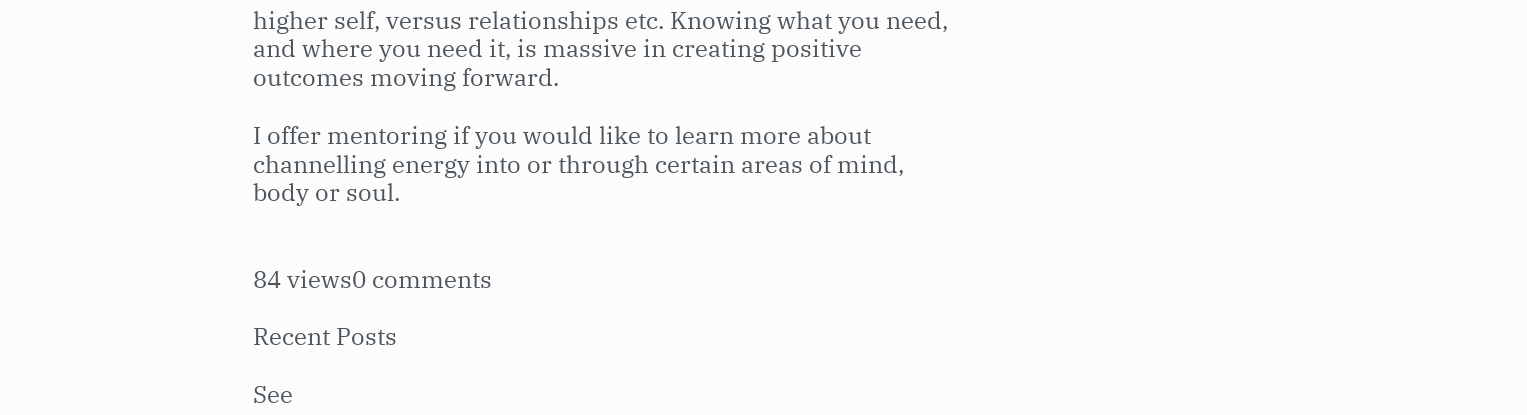higher self, versus relationships etc. Knowing what you need, and where you need it, is massive in creating positive outcomes moving forward.

I offer mentoring if you would like to learn more about channelling energy into or through certain areas of mind, body or soul.


84 views0 comments

Recent Posts

See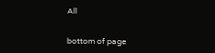All


bottom of page